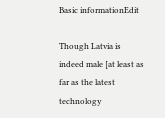Basic informationEdit

Though Latvia is indeed male [at least as far as the latest technology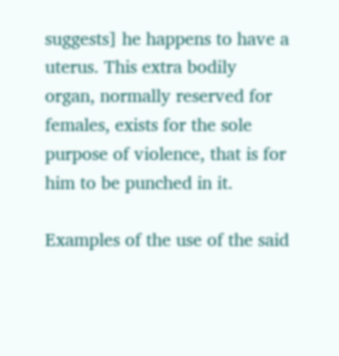suggests] he happens to have a uterus. This extra bodily organ, normally reserved for females, exists for the sole purpose of violence, that is for him to be punched in it.

Examples of the use of the said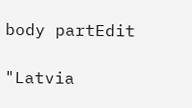body partEdit

"Latvia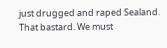just drugged and raped Sealand. That bastard. We must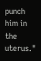punch him in the uterus."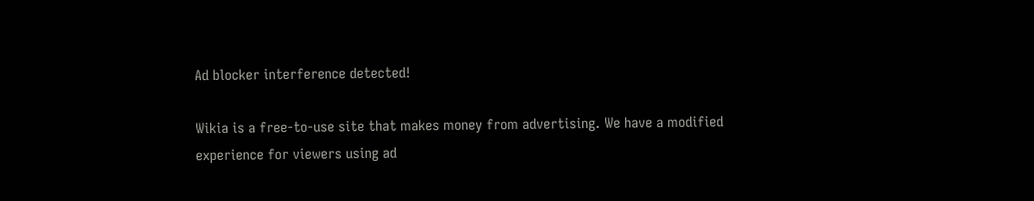Ad blocker interference detected!

Wikia is a free-to-use site that makes money from advertising. We have a modified experience for viewers using ad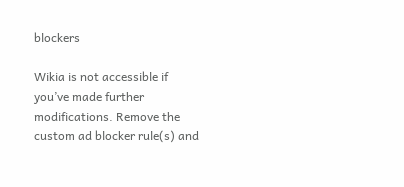blockers

Wikia is not accessible if you’ve made further modifications. Remove the custom ad blocker rule(s) and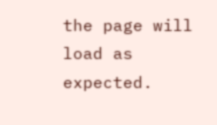the page will load as expected.